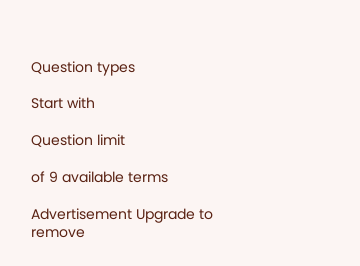Question types

Start with

Question limit

of 9 available terms

Advertisement Upgrade to remove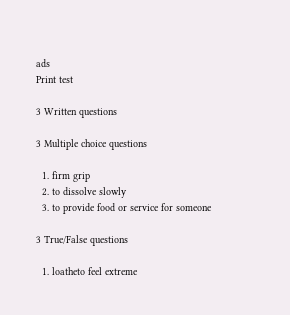ads
Print test

3 Written questions

3 Multiple choice questions

  1. firm grip
  2. to dissolve slowly
  3. to provide food or service for someone

3 True/False questions

  1. loatheto feel extreme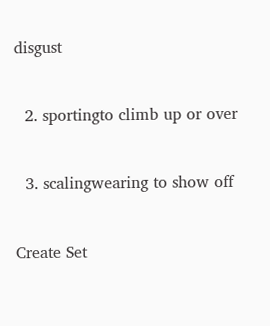disgust


  2. sportingto climb up or over


  3. scalingwearing to show off


Create Set